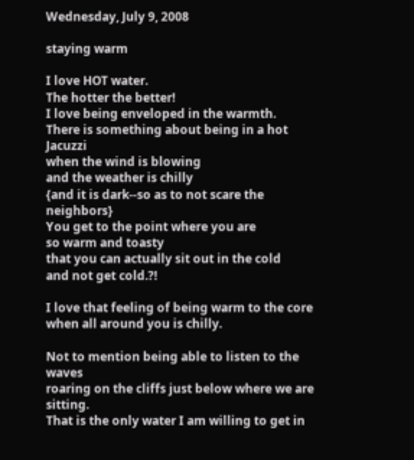Wednesday, July 9, 2008

staying warm

I love HOT water.
The hotter the better!
I love being enveloped in the warmth.
There is something about being in a hot Jacuzzi
when the wind is blowing
and the weather is chilly
{and it is dark--so as to not scare the neighbors}
You get to the point where you are
so warm and toasty
that you can actually sit out in the cold
and not get cold.?!

I love that feeling of being warm to the core
when all around you is chilly.

Not to mention being able to listen to the waves
roaring on the cliffs just below where we are sitting.
That is the only water I am willing to get in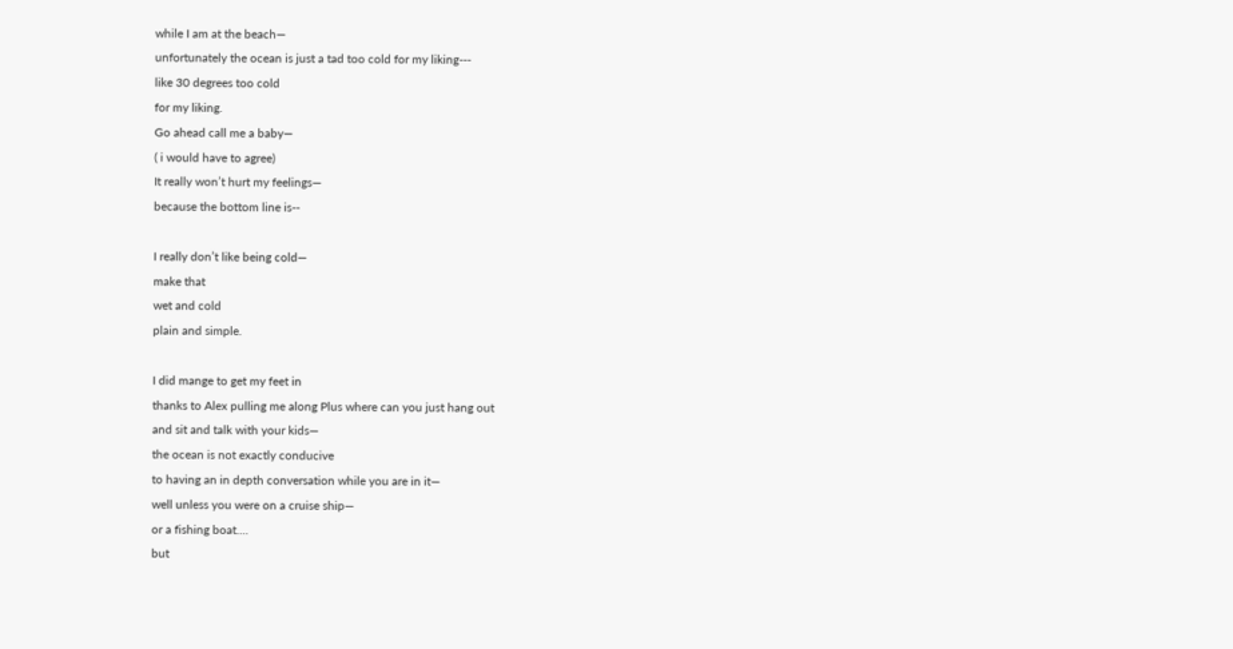while I am at the beach—
unfortunately the ocean is just a tad too cold for my liking---
like 30 degrees too cold
for my liking.
Go ahead call me a baby—
( i would have to agree)
It really won’t hurt my feelings—
because the bottom line is--

I really don’t like being cold—
make that
wet and cold
plain and simple.

I did mange to get my feet in
thanks to Alex pulling me along Plus where can you just hang out
and sit and talk with your kids—
the ocean is not exactly conducive
to having an in depth conversation while you are in it—
well unless you were on a cruise ship—
or a fishing boat....
but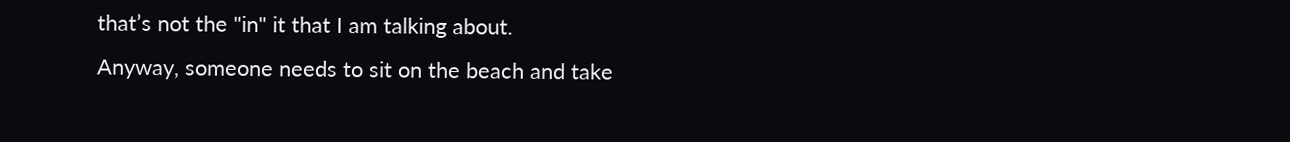that’s not the "in" it that I am talking about.
Anyway, someone needs to sit on the beach and take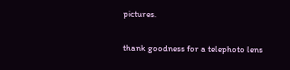pictures.

thank goodness for a telephoto lens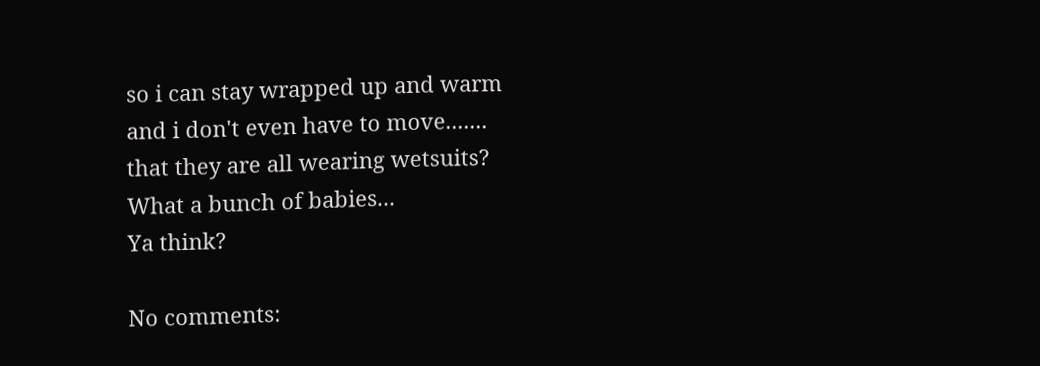so i can stay wrapped up and warm
and i don't even have to move.......
that they are all wearing wetsuits?
What a bunch of babies...
Ya think?

No comments: